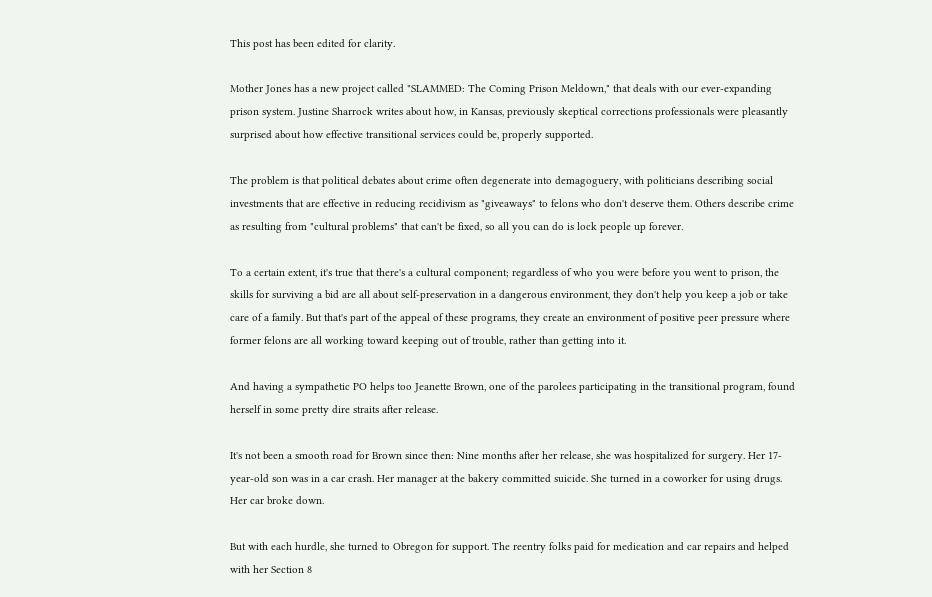This post has been edited for clarity.

Mother Jones has a new project called "SLAMMED: The Coming Prison Meldown," that deals with our ever-expanding prison system. Justine Sharrock writes about how, in Kansas, previously skeptical corrections professionals were pleasantly surprised about how effective transitional services could be, properly supported.

The problem is that political debates about crime often degenerate into demagoguery, with politicians describing social investments that are effective in reducing recidivism as "giveaways" to felons who don't deserve them. Others describe crime as resulting from "cultural problems" that can't be fixed, so all you can do is lock people up forever.

To a certain extent, it's true that there's a cultural component; regardless of who you were before you went to prison, the skills for surviving a bid are all about self-preservation in a dangerous environment, they don't help you keep a job or take care of a family. But that's part of the appeal of these programs, they create an environment of positive peer pressure where former felons are all working toward keeping out of trouble, rather than getting into it.

And having a sympathetic PO helps too Jeanette Brown, one of the parolees participating in the transitional program, found herself in some pretty dire straits after release.

It's not been a smooth road for Brown since then: Nine months after her release, she was hospitalized for surgery. Her 17-year-old son was in a car crash. Her manager at the bakery committed suicide. She turned in a coworker for using drugs. Her car broke down.

But with each hurdle, she turned to Obregon for support. The reentry folks paid for medication and car repairs and helped with her Section 8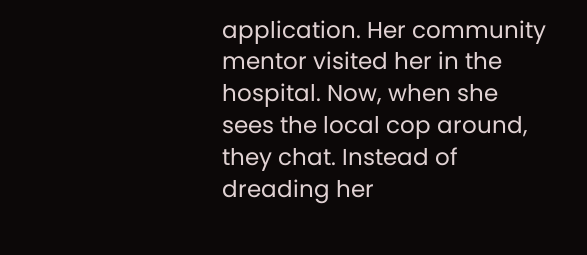application. Her community mentor visited her in the hospital. Now, when she sees the local cop around, they chat. Instead of dreading her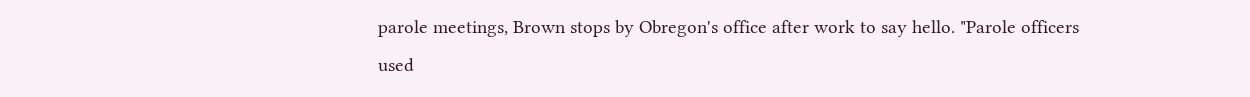parole meetings, Brown stops by Obregon's office after work to say hello. "Parole officers used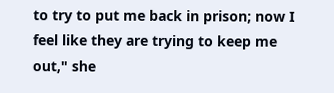to try to put me back in prison; now I feel like they are trying to keep me out," she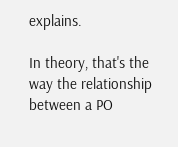explains.

In theory, that's the way the relationship between a PO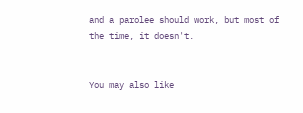and a parolee should work, but most of the time, it doesn't.


You may also like